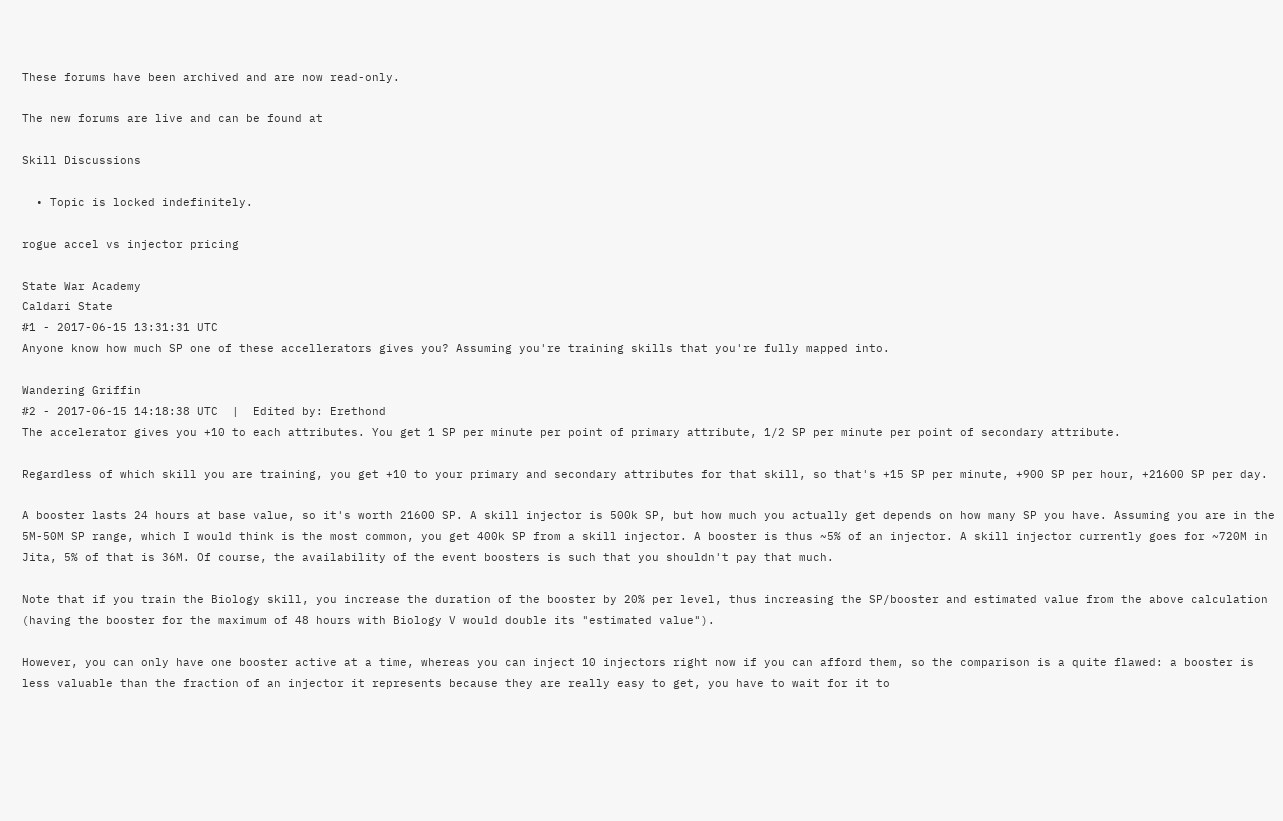These forums have been archived and are now read-only.

The new forums are live and can be found at

Skill Discussions

  • Topic is locked indefinitely.

rogue accel vs injector pricing

State War Academy
Caldari State
#1 - 2017-06-15 13:31:31 UTC
Anyone know how much SP one of these accellerators gives you? Assuming you're training skills that you're fully mapped into.

Wandering Griffin
#2 - 2017-06-15 14:18:38 UTC  |  Edited by: Erethond
The accelerator gives you +10 to each attributes. You get 1 SP per minute per point of primary attribute, 1/2 SP per minute per point of secondary attribute.

Regardless of which skill you are training, you get +10 to your primary and secondary attributes for that skill, so that's +15 SP per minute, +900 SP per hour, +21600 SP per day.

A booster lasts 24 hours at base value, so it's worth 21600 SP. A skill injector is 500k SP, but how much you actually get depends on how many SP you have. Assuming you are in the 5M-50M SP range, which I would think is the most common, you get 400k SP from a skill injector. A booster is thus ~5% of an injector. A skill injector currently goes for ~720M in Jita, 5% of that is 36M. Of course, the availability of the event boosters is such that you shouldn't pay that much.

Note that if you train the Biology skill, you increase the duration of the booster by 20% per level, thus increasing the SP/booster and estimated value from the above calculation (having the booster for the maximum of 48 hours with Biology V would double its "estimated value").

However, you can only have one booster active at a time, whereas you can inject 10 injectors right now if you can afford them, so the comparison is a quite flawed: a booster is less valuable than the fraction of an injector it represents because they are really easy to get, you have to wait for it to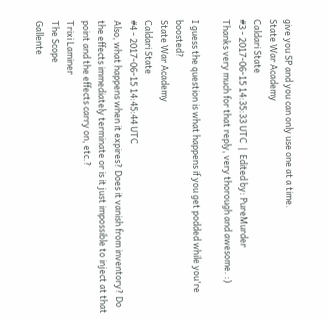give you SP and you can only use one at a time.
State War Academy
Caldari State
#3 - 2017-06-15 14:35:33 UTC  |  Edited by: PureMurder
Thanks very much for that reply, very thorough and awesome. :)

I guess the question is what happens if you get podded while you're boosted?
State War Academy
Caldari State
#4 - 2017-06-15 14:45:44 UTC
Also, what happens when it expires? Does it vanish from inventory? Do the effects immediately terminate or is it just impossible to inject at that point and the effects carry on, etc.?
Trixi Laminer
The Scope
Gallente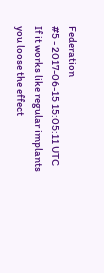Federation
#5 - 2017-06-15 15:05:11 UTC
If it works like regular implants you loose the effect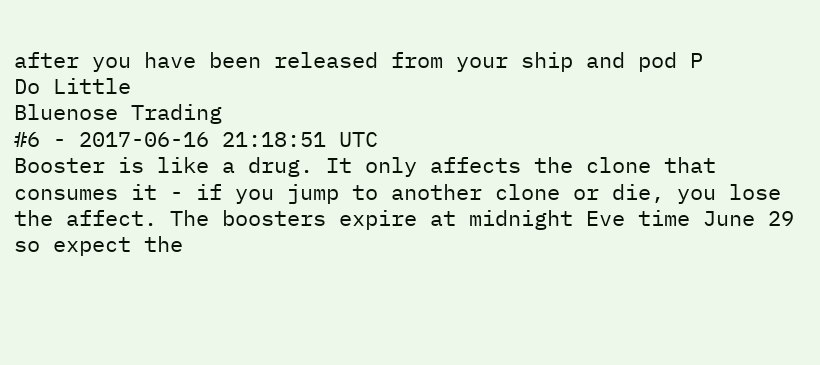after you have been released from your ship and pod P
Do Little
Bluenose Trading
#6 - 2017-06-16 21:18:51 UTC
Booster is like a drug. It only affects the clone that consumes it - if you jump to another clone or die, you lose the affect. The boosters expire at midnight Eve time June 29 so expect the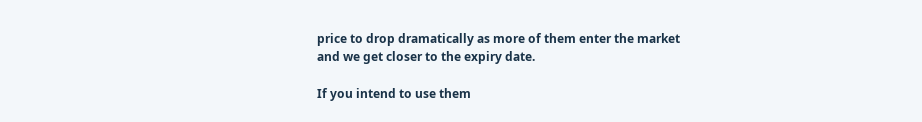price to drop dramatically as more of them enter the market and we get closer to the expiry date.

If you intend to use them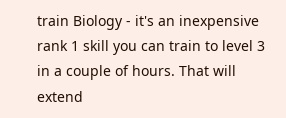train Biology - it's an inexpensive rank 1 skill you can train to level 3 in a couple of hours. That will extend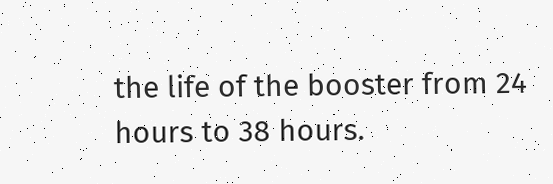the life of the booster from 24 hours to 38 hours.